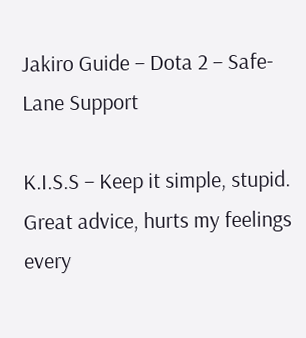Jakiro Guide – Dota 2 – Safe-Lane Support

K.I.S.S – Keep it simple, stupid. Great advice, hurts my feelings every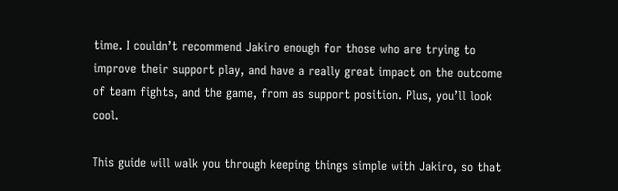time. I couldn’t recommend Jakiro enough for those who are trying to improve their support play, and have a really great impact on the outcome of team fights, and the game, from as support position. Plus, you’ll look cool.

This guide will walk you through keeping things simple with Jakiro, so that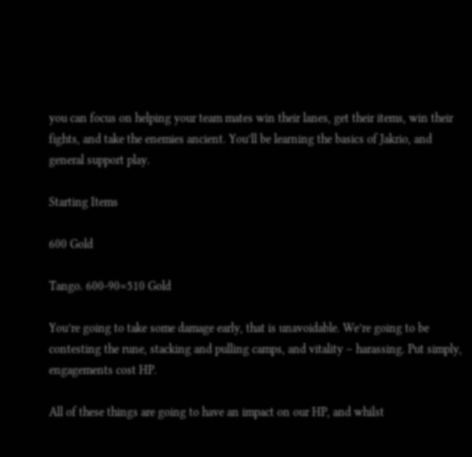you can focus on helping your team mates win their lanes, get their items, win their fights, and take the enemies ancient. You’ll be learning the basics of Jakrio, and general support play.

Starting Items

600 Gold

Tango. 600-90=510 Gold

You’re going to take some damage early, that is unavoidable. We’re going to be contesting the rune, stacking and pulling camps, and vitality – harassing. Put simply, engagements cost HP.

All of these things are going to have an impact on our HP, and whilst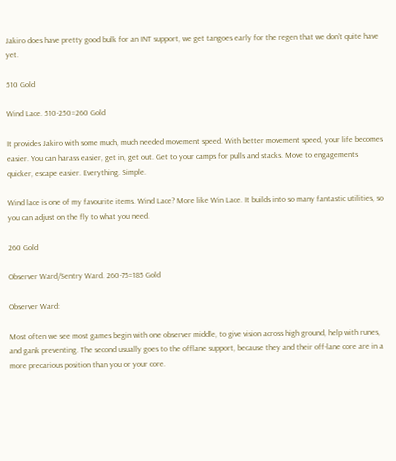Jakiro does have pretty good bulk for an INT support, we get tangoes early for the regen that we don’t quite have yet.

510 Gold

Wind Lace. 510-250=260 Gold

It provides Jakiro with some much, much needed movement speed. With better movement speed, your life becomes easier. You can harass easier, get in, get out. Get to your camps for pulls and stacks. Move to engagements quicker, escape easier. Everything. Simple.

Wind lace is one of my favourite items. Wind Lace? More like Win Lace. It builds into so many fantastic utilities, so you can adjust on the fly to what you need.

260 Gold

Observer Ward/Sentry Ward. 260-75=185 Gold

Observer Ward:

Most often we see most games begin with one observer middle, to give vision across high ground, help with runes, and gank preventing. The second usually goes to the offlane support, because they and their off-lane core are in a more precarious position than you or your core.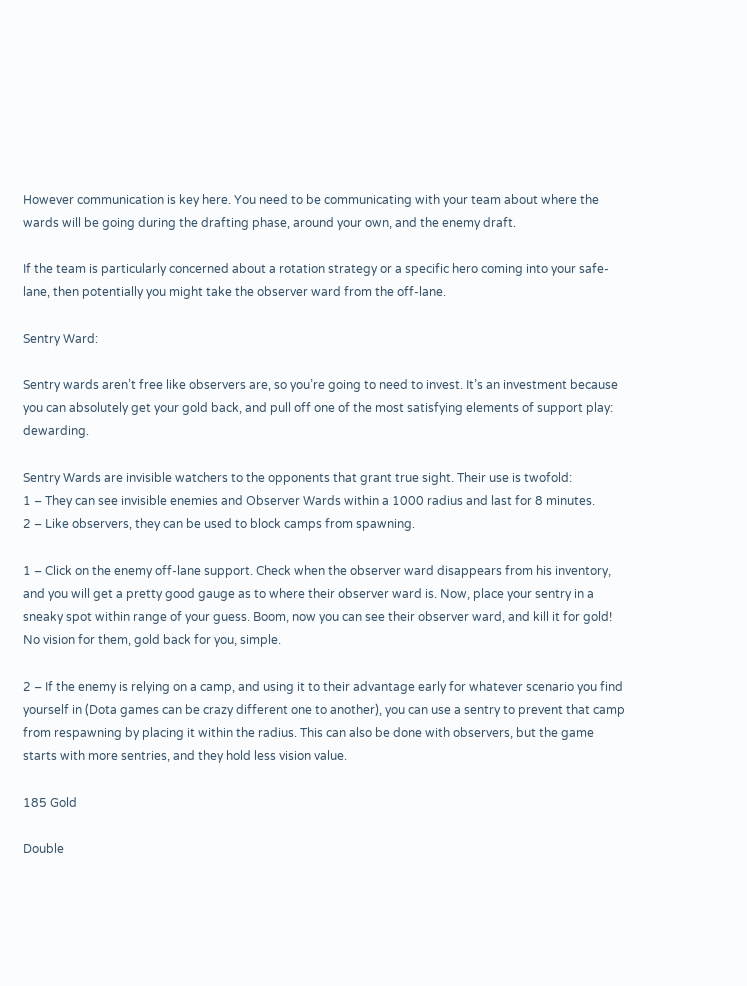However communication is key here. You need to be communicating with your team about where the wards will be going during the drafting phase, around your own, and the enemy draft.

If the team is particularly concerned about a rotation strategy or a specific hero coming into your safe-lane, then potentially you might take the observer ward from the off-lane.

Sentry Ward:

Sentry wards aren’t free like observers are, so you’re going to need to invest. It’s an investment because you can absolutely get your gold back, and pull off one of the most satisfying elements of support play: dewarding.

Sentry Wards are invisible watchers to the opponents that grant true sight. Their use is twofold:
1 – They can see invisible enemies and Observer Wards within a 1000 radius and last for 8 minutes.
2 – Like observers, they can be used to block camps from spawning.

1 – Click on the enemy off-lane support. Check when the observer ward disappears from his inventory, and you will get a pretty good gauge as to where their observer ward is. Now, place your sentry in a sneaky spot within range of your guess. Boom, now you can see their observer ward, and kill it for gold! No vision for them, gold back for you, simple.

2 – If the enemy is relying on a camp, and using it to their advantage early for whatever scenario you find yourself in (Dota games can be crazy different one to another), you can use a sentry to prevent that camp from respawning by placing it within the radius. This can also be done with observers, but the game starts with more sentries, and they hold less vision value.

185 Gold

Double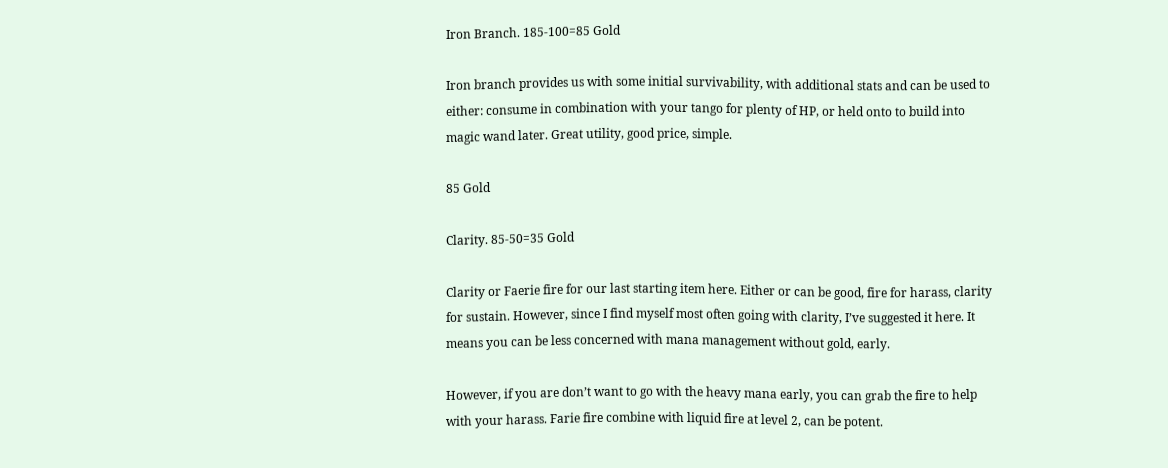Iron Branch. 185-100=85 Gold

Iron branch provides us with some initial survivability, with additional stats and can be used to either: consume in combination with your tango for plenty of HP, or held onto to build into magic wand later. Great utility, good price, simple.

85 Gold

Clarity. 85-50=35 Gold

Clarity or Faerie fire for our last starting item here. Either or can be good, fire for harass, clarity for sustain. However, since I find myself most often going with clarity, I’ve suggested it here. It means you can be less concerned with mana management without gold, early.

However, if you are don’t want to go with the heavy mana early, you can grab the fire to help with your harass. Farie fire combine with liquid fire at level 2, can be potent.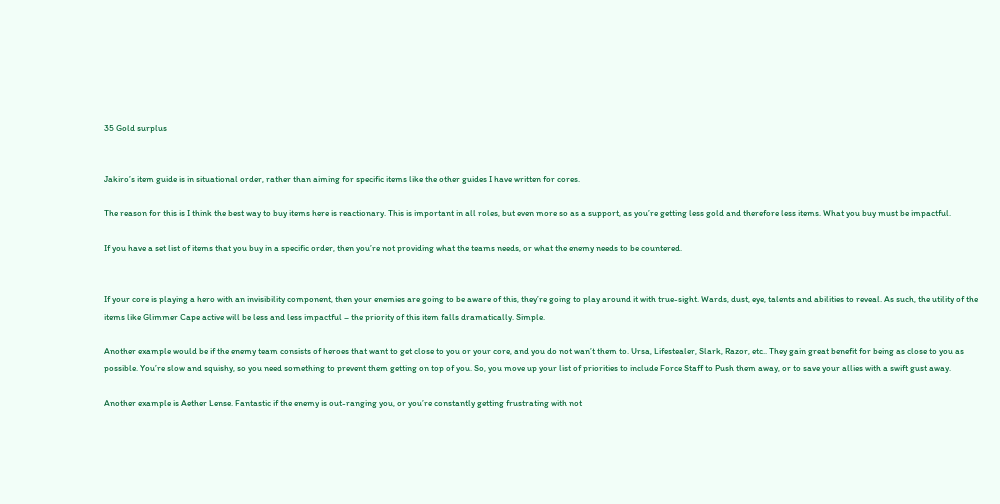35 Gold surplus


Jakiro’s item guide is in situational order, rather than aiming for specific items like the other guides I have written for cores.

The reason for this is I think the best way to buy items here is reactionary. This is important in all roles, but even more so as a support, as you’re getting less gold and therefore less items. What you buy must be impactful.

If you have a set list of items that you buy in a specific order, then you’re not providing what the teams needs, or what the enemy needs to be countered.


If your core is playing a hero with an invisibility component, then your enemies are going to be aware of this, they’re going to play around it with true-sight. Wards, dust, eye, talents and abilities to reveal. As such, the utility of the items like Glimmer Cape active will be less and less impactful – the priority of this item falls dramatically. Simple.

Another example would be if the enemy team consists of heroes that want to get close to you or your core, and you do not wan’t them to. Ursa, Lifestealer, Slark, Razor, etc.. They gain great benefit for being as close to you as possible. You’re slow and squishy, so you need something to prevent them getting on top of you. So, you move up your list of priorities to include Force Staff to Push them away, or to save your allies with a swift gust away.

Another example is Aether Lense. Fantastic if the enemy is out-ranging you, or you’re constantly getting frustrating with not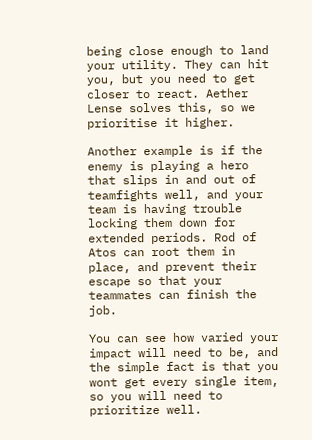being close enough to land your utility. They can hit you, but you need to get closer to react. Aether Lense solves this, so we prioritise it higher.

Another example is if the enemy is playing a hero that slips in and out of teamfights well, and your team is having trouble locking them down for extended periods. Rod of Atos can root them in place, and prevent their escape so that your teammates can finish the job.

You can see how varied your impact will need to be, and the simple fact is that you wont get every single item, so you will need to prioritize well.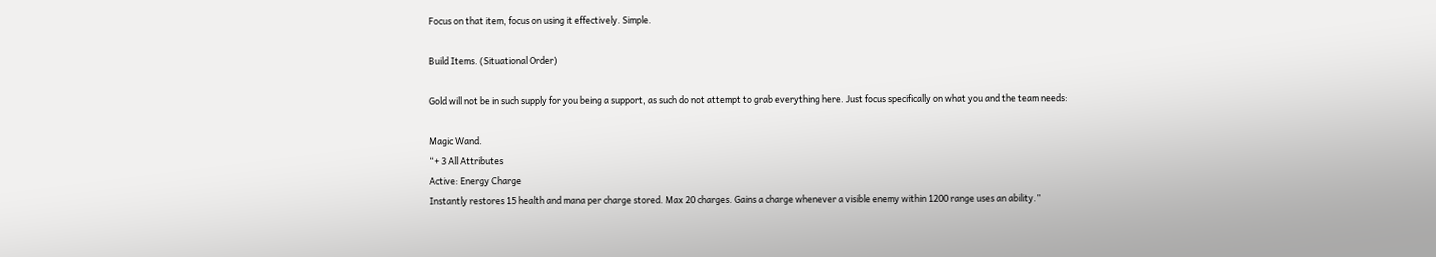Focus on that item, focus on using it effectively. Simple.

Build Items. (Situational Order)

Gold will not be in such supply for you being a support, as such do not attempt to grab everything here. Just focus specifically on what you and the team needs:

Magic Wand.
“+ 3 All Attributes
Active: Energy Charge
Instantly restores 15 health and mana per charge stored. Max 20 charges. Gains a charge whenever a visible enemy within 1200 range uses an ability.”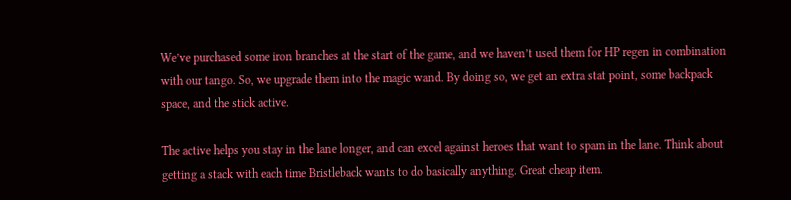We’ve purchased some iron branches at the start of the game, and we haven’t used them for HP regen in combination with our tango. So, we upgrade them into the magic wand. By doing so, we get an extra stat point, some backpack space, and the stick active.

The active helps you stay in the lane longer, and can excel against heroes that want to spam in the lane. Think about getting a stack with each time Bristleback wants to do basically anything. Great cheap item.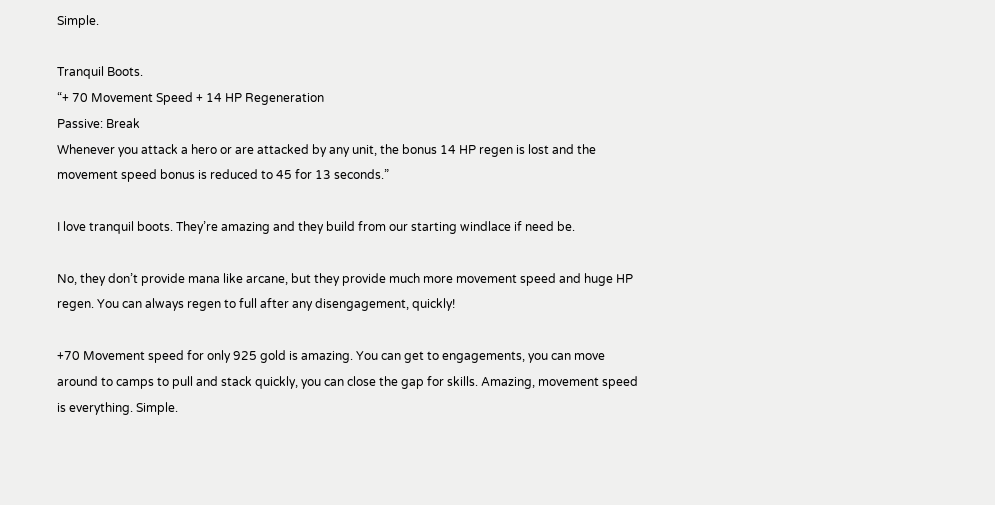Simple.

Tranquil Boots.
“+ 70 Movement Speed + 14 HP Regeneration
Passive: Break
Whenever you attack a hero or are attacked by any unit, the bonus 14 HP regen is lost and the movement speed bonus is reduced to 45 for 13 seconds.”

I love tranquil boots. They’re amazing and they build from our starting windlace if need be.

No, they don’t provide mana like arcane, but they provide much more movement speed and huge HP regen. You can always regen to full after any disengagement, quickly!

+70 Movement speed for only 925 gold is amazing. You can get to engagements, you can move around to camps to pull and stack quickly, you can close the gap for skills. Amazing, movement speed is everything. Simple.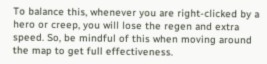To balance this, whenever you are right-clicked by a hero or creep, you will lose the regen and extra speed. So, be mindful of this when moving around the map to get full effectiveness.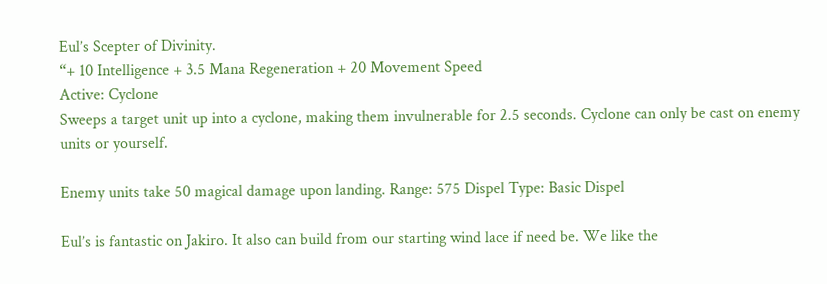Eul’s Scepter of Divinity.
“+ 10 Intelligence + 3.5 Mana Regeneration + 20 Movement Speed
Active: Cyclone
Sweeps a target unit up into a cyclone, making them invulnerable for 2.5 seconds. Cyclone can only be cast on enemy units or yourself.

Enemy units take 50 magical damage upon landing. Range: 575 Dispel Type: Basic Dispel

Eul’s is fantastic on Jakiro. It also can build from our starting wind lace if need be. We like the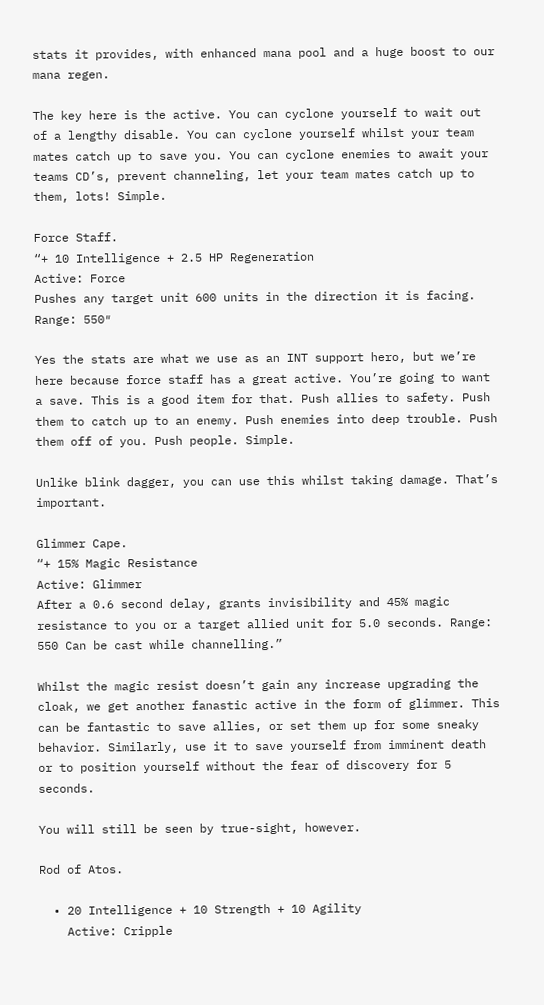stats it provides, with enhanced mana pool and a huge boost to our mana regen.

The key here is the active. You can cyclone yourself to wait out of a lengthy disable. You can cyclone yourself whilst your team mates catch up to save you. You can cyclone enemies to await your teams CD’s, prevent channeling, let your team mates catch up to them, lots! Simple.

Force Staff.
“+ 10 Intelligence + 2.5 HP Regeneration
Active: Force
Pushes any target unit 600 units in the direction it is facing. Range: 550″

Yes the stats are what we use as an INT support hero, but we’re here because force staff has a great active. You’re going to want a save. This is a good item for that. Push allies to safety. Push them to catch up to an enemy. Push enemies into deep trouble. Push them off of you. Push people. Simple.

Unlike blink dagger, you can use this whilst taking damage. That’s important.

Glimmer Cape.
“+ 15% Magic Resistance
Active: Glimmer
After a 0.6 second delay, grants invisibility and 45% magic resistance to you or a target allied unit for 5.0 seconds. Range: 550 Can be cast while channelling.”

Whilst the magic resist doesn’t gain any increase upgrading the cloak, we get another fanastic active in the form of glimmer. This can be fantastic to save allies, or set them up for some sneaky behavior. Similarly, use it to save yourself from imminent death or to position yourself without the fear of discovery for 5 seconds.

You will still be seen by true-sight, however.

Rod of Atos.

  • 20 Intelligence + 10 Strength + 10 Agility
    Active: Cripple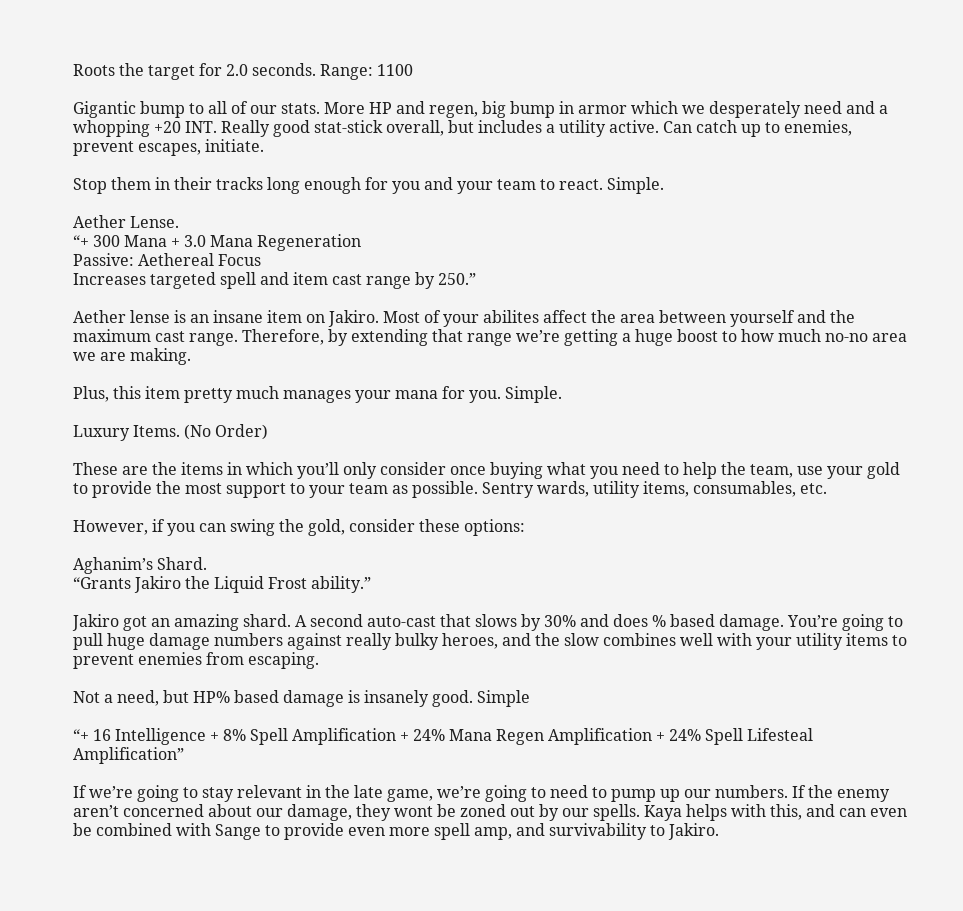Roots the target for 2.0 seconds. Range: 1100

Gigantic bump to all of our stats. More HP and regen, big bump in armor which we desperately need and a whopping +20 INT. Really good stat-stick overall, but includes a utility active. Can catch up to enemies, prevent escapes, initiate.

Stop them in their tracks long enough for you and your team to react. Simple.

Aether Lense.
“+ 300 Mana + 3.0 Mana Regeneration
Passive: Aethereal Focus
Increases targeted spell and item cast range by 250.”

Aether lense is an insane item on Jakiro. Most of your abilites affect the area between yourself and the maximum cast range. Therefore, by extending that range we’re getting a huge boost to how much no-no area we are making.

Plus, this item pretty much manages your mana for you. Simple.

Luxury Items. (No Order)

These are the items in which you’ll only consider once buying what you need to help the team, use your gold to provide the most support to your team as possible. Sentry wards, utility items, consumables, etc.

However, if you can swing the gold, consider these options:

Aghanim’s Shard.
“Grants Jakiro the Liquid Frost ability.”

Jakiro got an amazing shard. A second auto-cast that slows by 30% and does % based damage. You’re going to pull huge damage numbers against really bulky heroes, and the slow combines well with your utility items to prevent enemies from escaping.

Not a need, but HP% based damage is insanely good. Simple

“+ 16 Intelligence + 8% Spell Amplification + 24% Mana Regen Amplification + 24% Spell Lifesteal Amplification”

If we’re going to stay relevant in the late game, we’re going to need to pump up our numbers. If the enemy aren’t concerned about our damage, they wont be zoned out by our spells. Kaya helps with this, and can even be combined with Sange to provide even more spell amp, and survivability to Jakiro.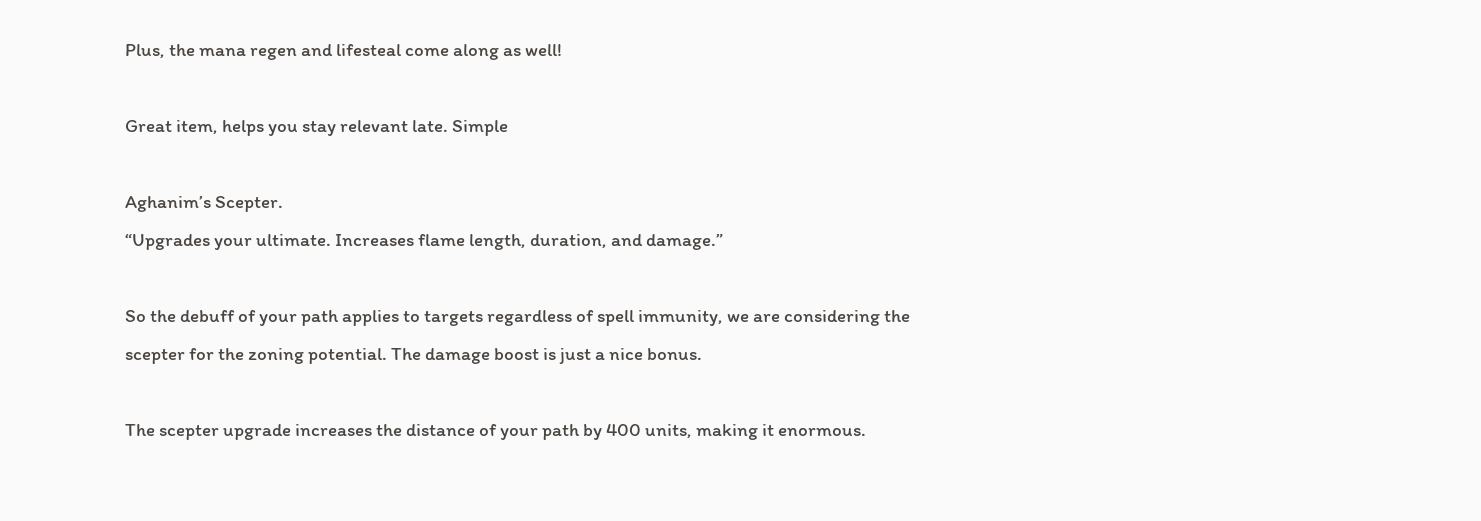Plus, the mana regen and lifesteal come along as well!

Great item, helps you stay relevant late. Simple

Aghanim’s Scepter.
“Upgrades your ultimate. Increases flame length, duration, and damage.”

So the debuff of your path applies to targets regardless of spell immunity, we are considering the scepter for the zoning potential. The damage boost is just a nice bonus.

The scepter upgrade increases the distance of your path by 400 units, making it enormous.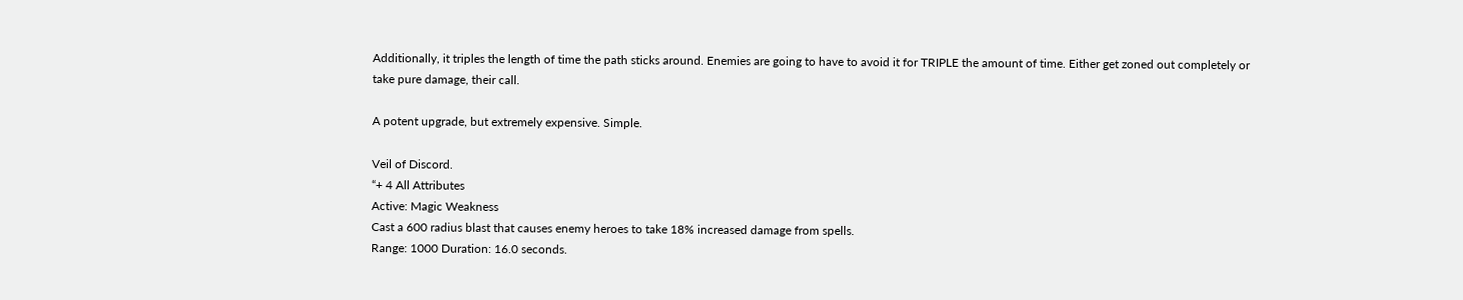Additionally, it triples the length of time the path sticks around. Enemies are going to have to avoid it for TRIPLE the amount of time. Either get zoned out completely or take pure damage, their call.

A potent upgrade, but extremely expensive. Simple.

Veil of Discord.
“+ 4 All Attributes
Active: Magic Weakness
Cast a 600 radius blast that causes enemy heroes to take 18% increased damage from spells.
Range: 1000 Duration: 16.0 seconds.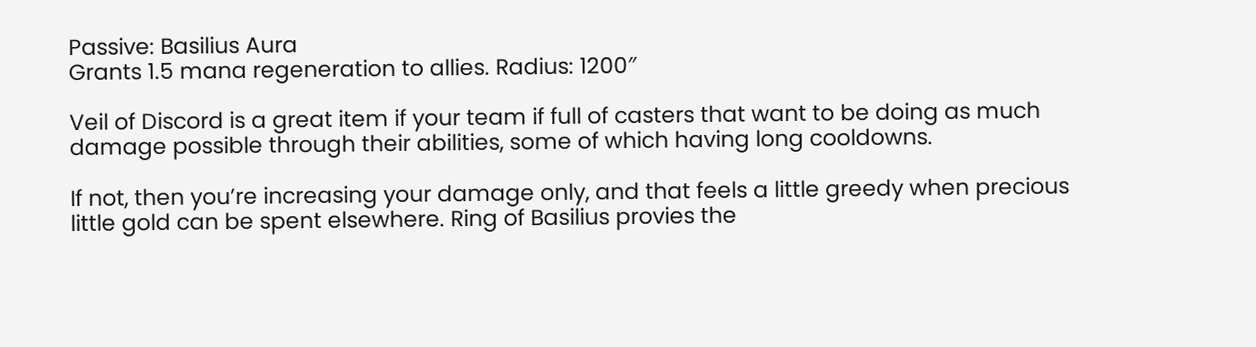Passive: Basilius Aura
Grants 1.5 mana regeneration to allies. Radius: 1200″

Veil of Discord is a great item if your team if full of casters that want to be doing as much damage possible through their abilities, some of which having long cooldowns.

If not, then you’re increasing your damage only, and that feels a little greedy when precious little gold can be spent elsewhere. Ring of Basilius provies the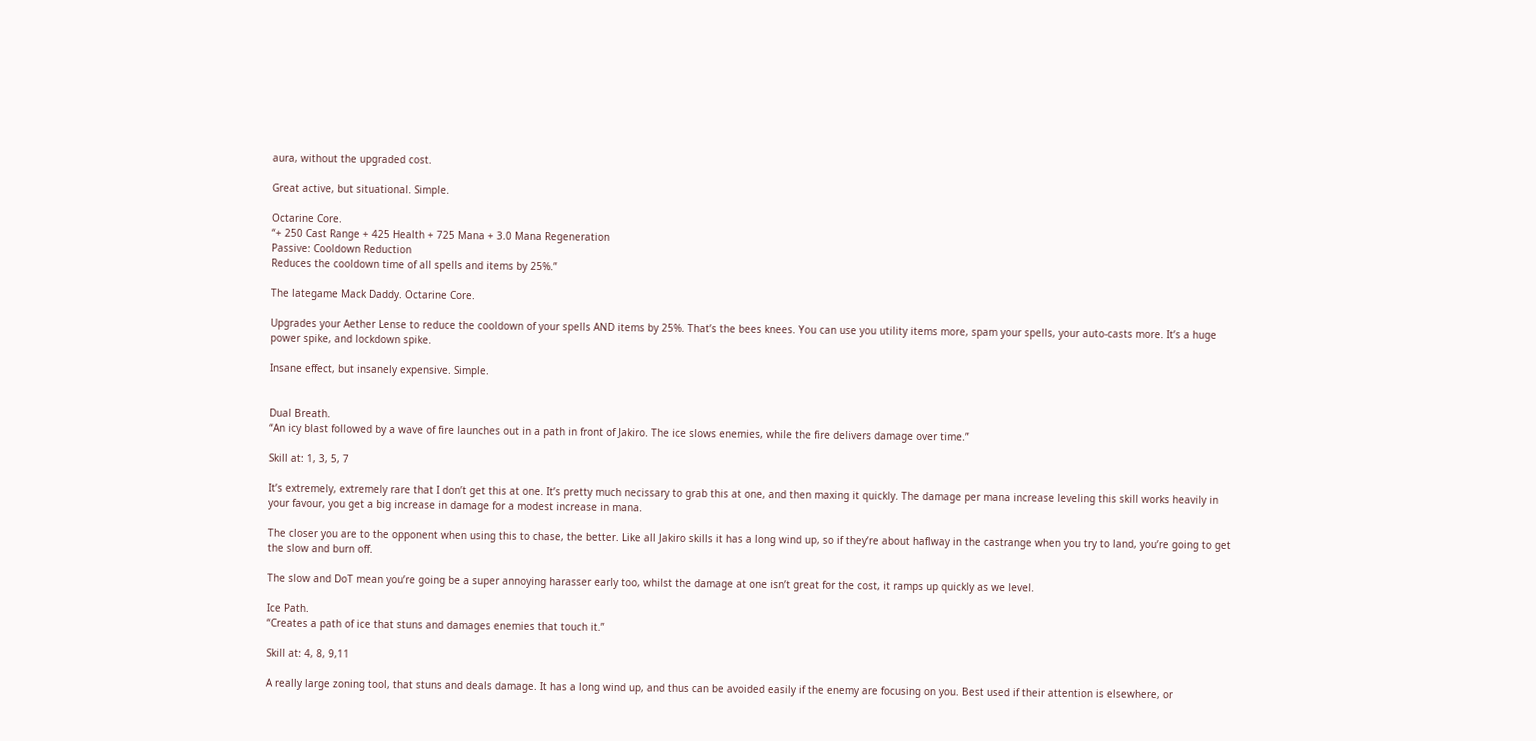aura, without the upgraded cost.

Great active, but situational. Simple.

Octarine Core.
“+ 250 Cast Range + 425 Health + 725 Mana + 3.0 Mana Regeneration
Passive: Cooldown Reduction
Reduces the cooldown time of all spells and items by 25%.”

The lategame Mack Daddy. Octarine Core.

Upgrades your Aether Lense to reduce the cooldown of your spells AND items by 25%. That’s the bees knees. You can use you utility items more, spam your spells, your auto-casts more. It’s a huge power spike, and lockdown spike.

Insane effect, but insanely expensive. Simple.


Dual Breath.
“An icy blast followed by a wave of fire launches out in a path in front of Jakiro. The ice slows enemies, while the fire delivers damage over time.”

Skill at: 1, 3, 5, 7

It’s extremely, extremely rare that I don’t get this at one. It’s pretty much necissary to grab this at one, and then maxing it quickly. The damage per mana increase leveling this skill works heavily in your favour, you get a big increase in damage for a modest increase in mana.

The closer you are to the opponent when using this to chase, the better. Like all Jakiro skills it has a long wind up, so if they’re about haflway in the castrange when you try to land, you’re going to get the slow and burn off.

The slow and DoT mean you’re going be a super annoying harasser early too, whilst the damage at one isn’t great for the cost, it ramps up quickly as we level.

Ice Path.
“Creates a path of ice that stuns and damages enemies that touch it.”

Skill at: 4, 8, 9,11

A really large zoning tool, that stuns and deals damage. It has a long wind up, and thus can be avoided easily if the enemy are focusing on you. Best used if their attention is elsewhere, or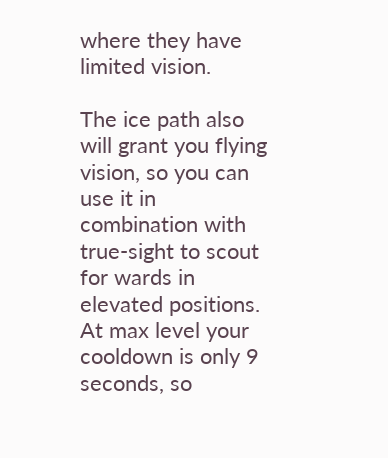where they have limited vision.

The ice path also will grant you flying vision, so you can use it in combination with true-sight to scout for wards in elevated positions. At max level your cooldown is only 9 seconds, so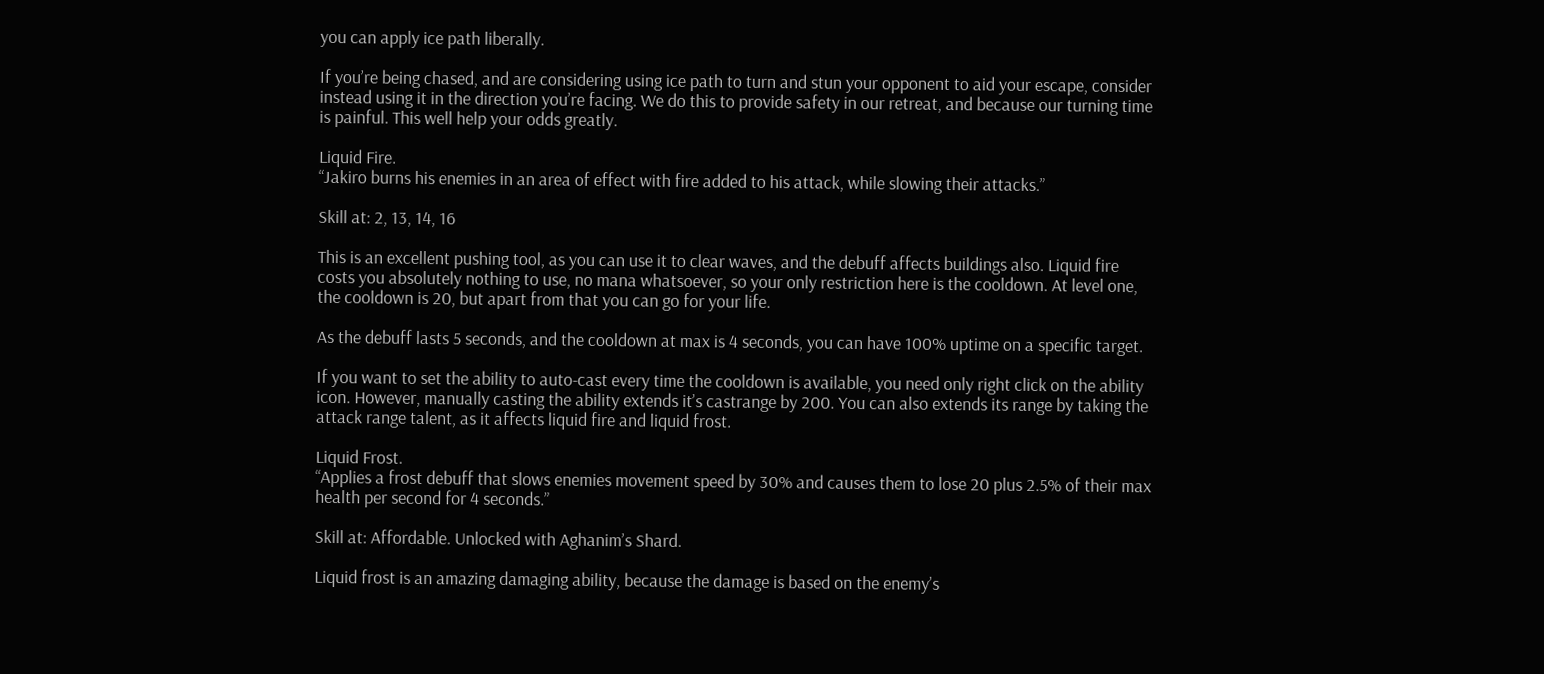you can apply ice path liberally.

If you’re being chased, and are considering using ice path to turn and stun your opponent to aid your escape, consider instead using it in the direction you’re facing. We do this to provide safety in our retreat, and because our turning time is painful. This well help your odds greatly.

Liquid Fire.
“Jakiro burns his enemies in an area of effect with fire added to his attack, while slowing their attacks.”

Skill at: 2, 13, 14, 16

This is an excellent pushing tool, as you can use it to clear waves, and the debuff affects buildings also. Liquid fire costs you absolutely nothing to use, no mana whatsoever, so your only restriction here is the cooldown. At level one, the cooldown is 20, but apart from that you can go for your life.

As the debuff lasts 5 seconds, and the cooldown at max is 4 seconds, you can have 100% uptime on a specific target.

If you want to set the ability to auto-cast every time the cooldown is available, you need only right click on the ability icon. However, manually casting the ability extends it’s castrange by 200. You can also extends its range by taking the attack range talent, as it affects liquid fire and liquid frost.

Liquid Frost.
“Applies a frost debuff that slows enemies movement speed by 30% and causes them to lose 20 plus 2.5% of their max health per second for 4 seconds.”

Skill at: Affordable. Unlocked with Aghanim’s Shard.

Liquid frost is an amazing damaging ability, because the damage is based on the enemy’s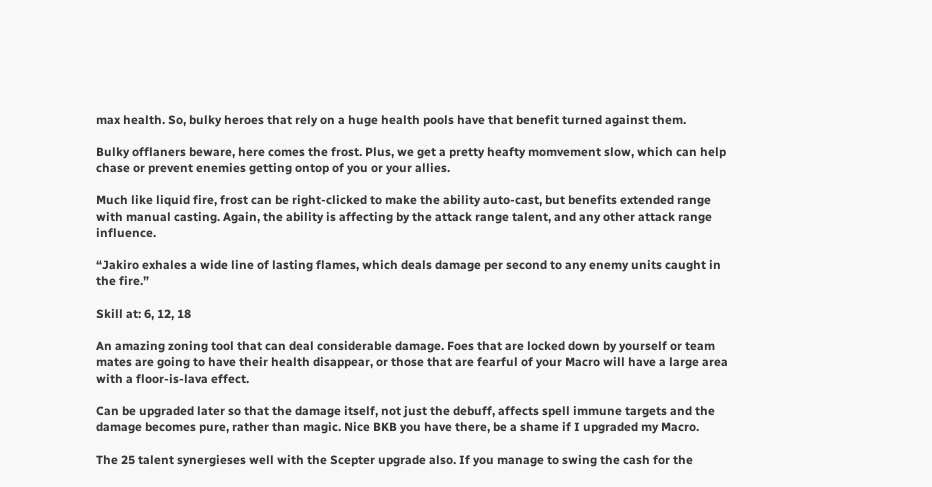max health. So, bulky heroes that rely on a huge health pools have that benefit turned against them.

Bulky offlaners beware, here comes the frost. Plus, we get a pretty heafty momvement slow, which can help chase or prevent enemies getting ontop of you or your allies.

Much like liquid fire, frost can be right-clicked to make the ability auto-cast, but benefits extended range with manual casting. Again, the ability is affecting by the attack range talent, and any other attack range influence.

“Jakiro exhales a wide line of lasting flames, which deals damage per second to any enemy units caught in the fire.”

Skill at: 6, 12, 18

An amazing zoning tool that can deal considerable damage. Foes that are locked down by yourself or team mates are going to have their health disappear, or those that are fearful of your Macro will have a large area with a floor-is-lava effect.

Can be upgraded later so that the damage itself, not just the debuff, affects spell immune targets and the damage becomes pure, rather than magic. Nice BKB you have there, be a shame if I upgraded my Macro.

The 25 talent synergieses well with the Scepter upgrade also. If you manage to swing the cash for the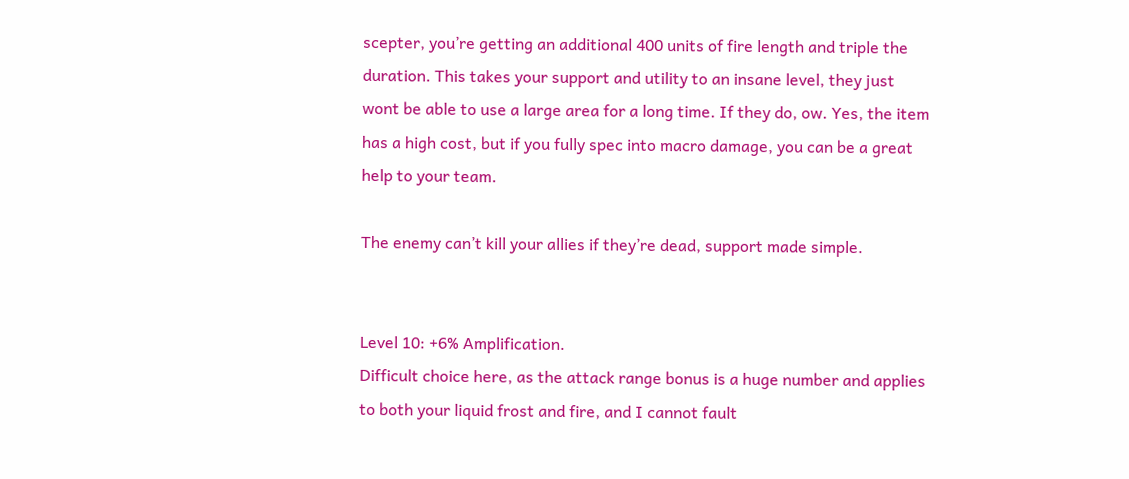scepter, you’re getting an additional 400 units of fire length and triple the duration. This takes your support and utility to an insane level, they just wont be able to use a large area for a long time. If they do, ow. Yes, the item has a high cost, but if you fully spec into macro damage, you can be a great help to your team.

The enemy can’t kill your allies if they’re dead, support made simple.


Level 10: +6% Amplification.
Difficult choice here, as the attack range bonus is a huge number and applies to both your liquid frost and fire, and I cannot fault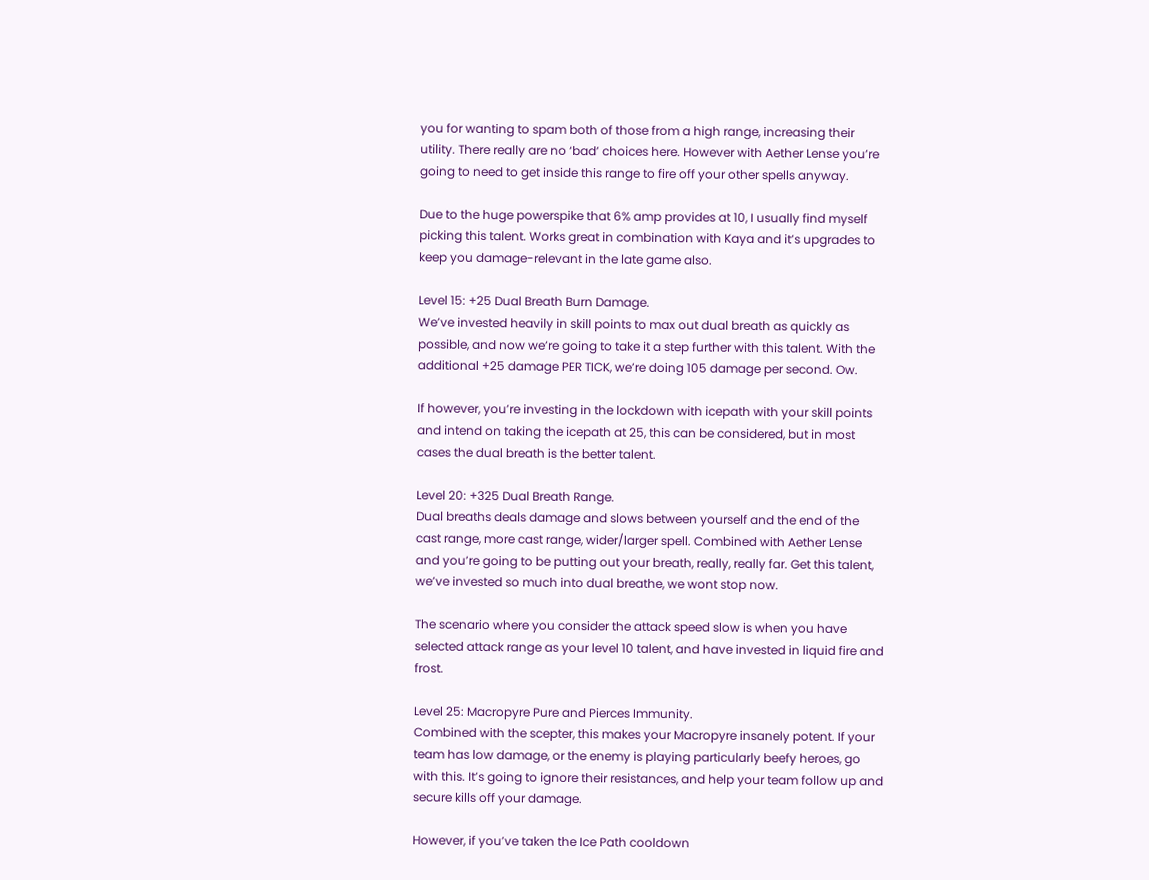you for wanting to spam both of those from a high range, increasing their utility. There really are no ‘bad’ choices here. However with Aether Lense you’re going to need to get inside this range to fire off your other spells anyway.

Due to the huge powerspike that 6% amp provides at 10, I usually find myself picking this talent. Works great in combination with Kaya and it’s upgrades to keep you damage-relevant in the late game also.

Level 15: +25 Dual Breath Burn Damage.
We’ve invested heavily in skill points to max out dual breath as quickly as possible, and now we’re going to take it a step further with this talent. With the additional +25 damage PER TICK, we’re doing 105 damage per second. Ow.

If however, you’re investing in the lockdown with icepath with your skill points and intend on taking the icepath at 25, this can be considered, but in most cases the dual breath is the better talent.

Level 20: +325 Dual Breath Range.
Dual breaths deals damage and slows between yourself and the end of the cast range, more cast range, wider/larger spell. Combined with Aether Lense and you’re going to be putting out your breath, really, really far. Get this talent, we’ve invested so much into dual breathe, we wont stop now.

The scenario where you consider the attack speed slow is when you have selected attack range as your level 10 talent, and have invested in liquid fire and frost.

Level 25: Macropyre Pure and Pierces Immunity.
Combined with the scepter, this makes your Macropyre insanely potent. If your team has low damage, or the enemy is playing particularly beefy heroes, go with this. It’s going to ignore their resistances, and help your team follow up and secure kills off your damage.

However, if you’ve taken the Ice Path cooldown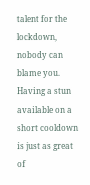talent for the lockdown, nobody can blame you. Having a stun available on a short cooldown is just as great of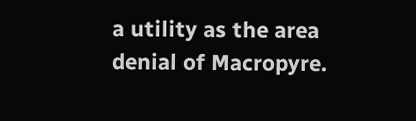a utility as the area denial of Macropyre.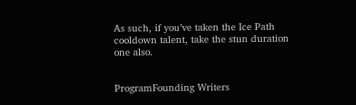As such, if you’ve taken the Ice Path cooldown talent, take the stun duration one also.


ProgramFounding Writers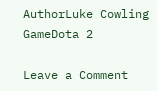AuthorLuke Cowling
GameDota 2

Leave a Comment